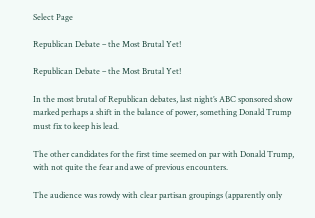Select Page

Republican Debate – the Most Brutal Yet!

Republican Debate – the Most Brutal Yet!

In the most brutal of Republican debates, last night’s ABC sponsored show marked perhaps a shift in the balance of power, something Donald Trump must fix to keep his lead.

The other candidates for the first time seemed on par with Donald Trump, with not quite the fear and awe of previous encounters.

The audience was rowdy with clear partisan groupings (apparently only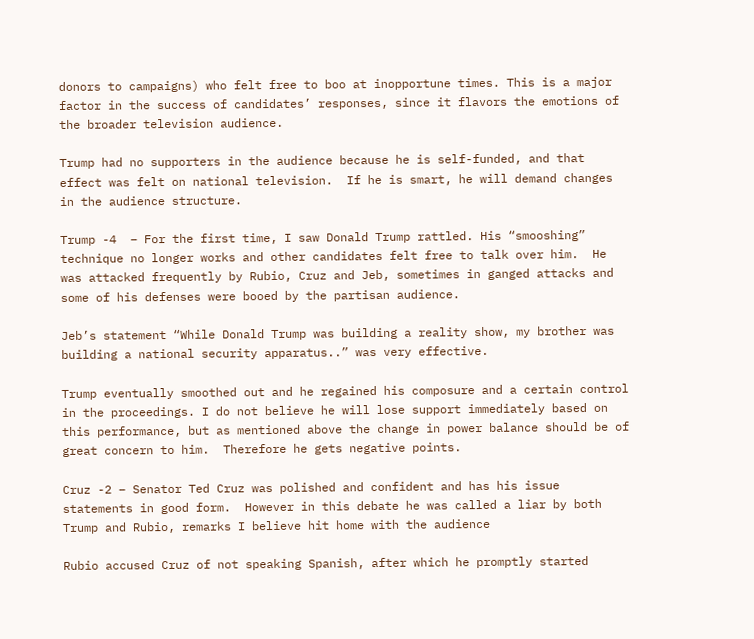donors to campaigns) who felt free to boo at inopportune times. This is a major factor in the success of candidates’ responses, since it flavors the emotions of the broader television audience.

Trump had no supporters in the audience because he is self-funded, and that effect was felt on national television.  If he is smart, he will demand changes in the audience structure.

Trump -4  – For the first time, I saw Donald Trump rattled. His “smooshing” technique no longer works and other candidates felt free to talk over him.  He was attacked frequently by Rubio, Cruz and Jeb, sometimes in ganged attacks and some of his defenses were booed by the partisan audience.

Jeb’s statement “While Donald Trump was building a reality show, my brother was building a national security apparatus..” was very effective.

Trump eventually smoothed out and he regained his composure and a certain control in the proceedings. I do not believe he will lose support immediately based on this performance, but as mentioned above the change in power balance should be of great concern to him.  Therefore he gets negative points.

Cruz -2 – Senator Ted Cruz was polished and confident and has his issue statements in good form.  However in this debate he was called a liar by both Trump and Rubio, remarks I believe hit home with the audience

Rubio accused Cruz of not speaking Spanish, after which he promptly started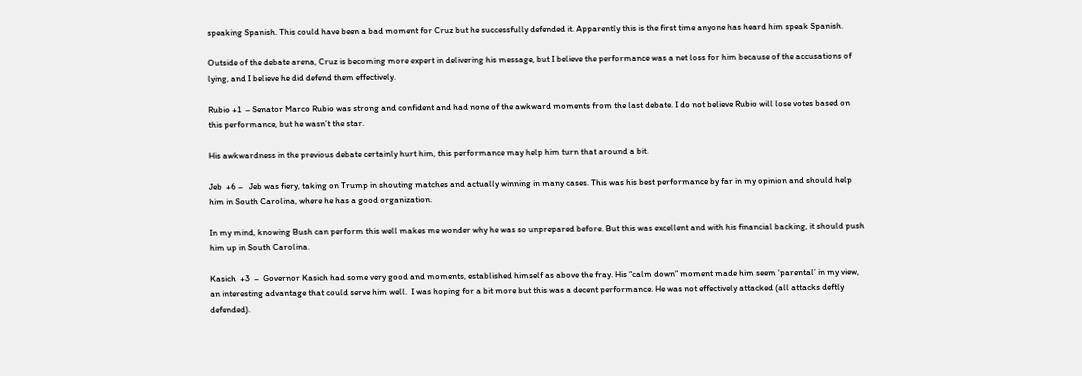speaking Spanish. This could have been a bad moment for Cruz but he successfully defended it. Apparently this is the first time anyone has heard him speak Spanish.

Outside of the debate arena, Cruz is becoming more expert in delivering his message, but I believe the performance was a net loss for him because of the accusations of lying, and I believe he did defend them effectively.

Rubio +1  – Senator Marco Rubio was strong and confident and had none of the awkward moments from the last debate. I do not believe Rubio will lose votes based on this performance, but he wasn’t the star.

His awkwardness in the previous debate certainly hurt him, this performance may help him turn that around a bit.

Jeb  +6 –   Jeb was fiery, taking on Trump in shouting matches and actually winning in many cases. This was his best performance by far in my opinion and should help him in South Carolina, where he has a good organization.

In my mind, knowing Bush can perform this well makes me wonder why he was so unprepared before. But this was excellent and with his financial backing, it should push him up in South Carolina.

Kasich  +3  –  Governor Kasich had some very good and moments, established himself as above the fray. His “calm down” moment made him seem ‘parental’ in my view, an interesting advantage that could serve him well.  I was hoping for a bit more but this was a decent performance. He was not effectively attacked (all attacks deftly defended).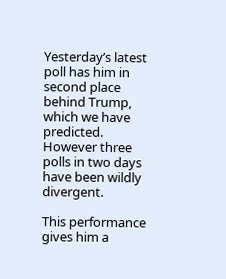Yesterday’s latest poll has him in second place behind Trump, which we have predicted. However three polls in two days have been wildly divergent.

This performance gives him a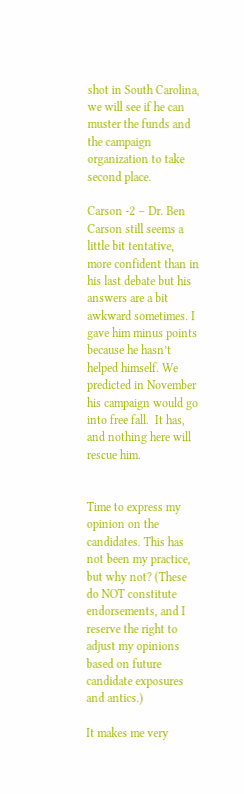shot in South Carolina, we will see if he can muster the funds and the campaign organization to take second place.

Carson -2 – Dr. Ben Carson still seems a little bit tentative, more confident than in his last debate but his answers are a bit awkward sometimes. I gave him minus points because he hasn’t helped himself. We predicted in November his campaign would go into free fall.  It has, and nothing here will rescue him.


Time to express my opinion on the candidates. This has not been my practice, but why not? (These do NOT constitute endorsements, and I reserve the right to adjust my opinions based on future candidate exposures and antics.)

It makes me very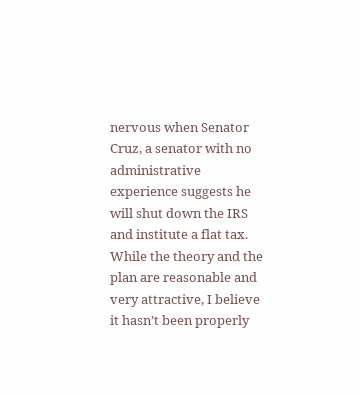nervous when Senator Cruz, a senator with no administrative experience suggests he will shut down the IRS and institute a flat tax. While the theory and the plan are reasonable and very attractive, I believe it hasn’t been properly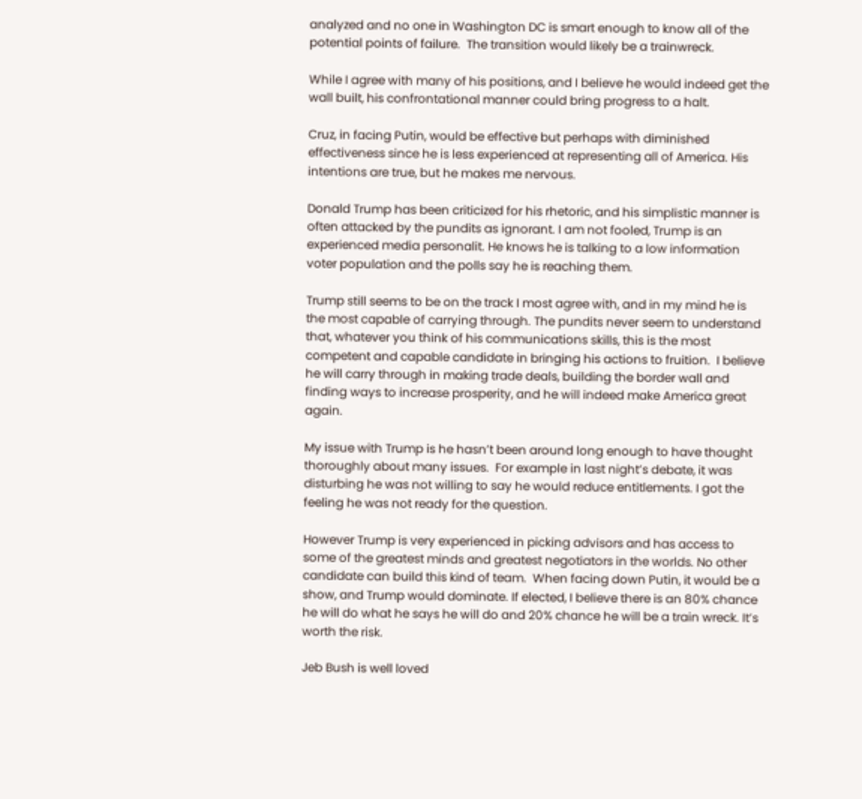analyzed and no one in Washington DC is smart enough to know all of the potential points of failure.  The transition would likely be a trainwreck.

While I agree with many of his positions, and I believe he would indeed get the wall built, his confrontational manner could bring progress to a halt.

Cruz, in facing Putin, would be effective but perhaps with diminished effectiveness since he is less experienced at representing all of America. His intentions are true, but he makes me nervous.

Donald Trump has been criticized for his rhetoric, and his simplistic manner is often attacked by the pundits as ignorant. I am not fooled, Trump is an experienced media personalit. He knows he is talking to a low information voter population and the polls say he is reaching them.

Trump still seems to be on the track I most agree with, and in my mind he is the most capable of carrying through. The pundits never seem to understand that, whatever you think of his communications skills, this is the most competent and capable candidate in bringing his actions to fruition.  I believe he will carry through in making trade deals, building the border wall and finding ways to increase prosperity, and he will indeed make America great again.

My issue with Trump is he hasn’t been around long enough to have thought thoroughly about many issues.  For example in last night’s debate, it was disturbing he was not willing to say he would reduce entitlements. I got the feeling he was not ready for the question.

However Trump is very experienced in picking advisors and has access to some of the greatest minds and greatest negotiators in the worlds. No other candidate can build this kind of team.  When facing down Putin, it would be a show, and Trump would dominate. If elected, I believe there is an 80% chance he will do what he says he will do and 20% chance he will be a train wreck. It’s worth the risk.

Jeb Bush is well loved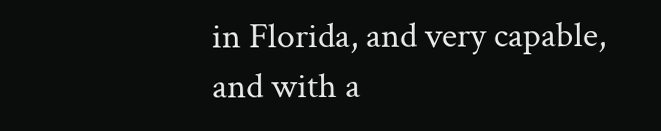in Florida, and very capable, and with a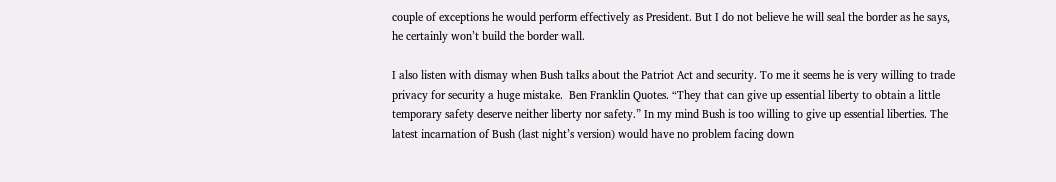couple of exceptions he would perform effectively as President. But I do not believe he will seal the border as he says, he certainly won’t build the border wall.

I also listen with dismay when Bush talks about the Patriot Act and security. To me it seems he is very willing to trade privacy for security a huge mistake.  Ben Franklin Quotes. “They that can give up essential liberty to obtain a little temporary safety deserve neither liberty nor safety.” In my mind Bush is too willing to give up essential liberties. The latest incarnation of Bush (last night’s version) would have no problem facing down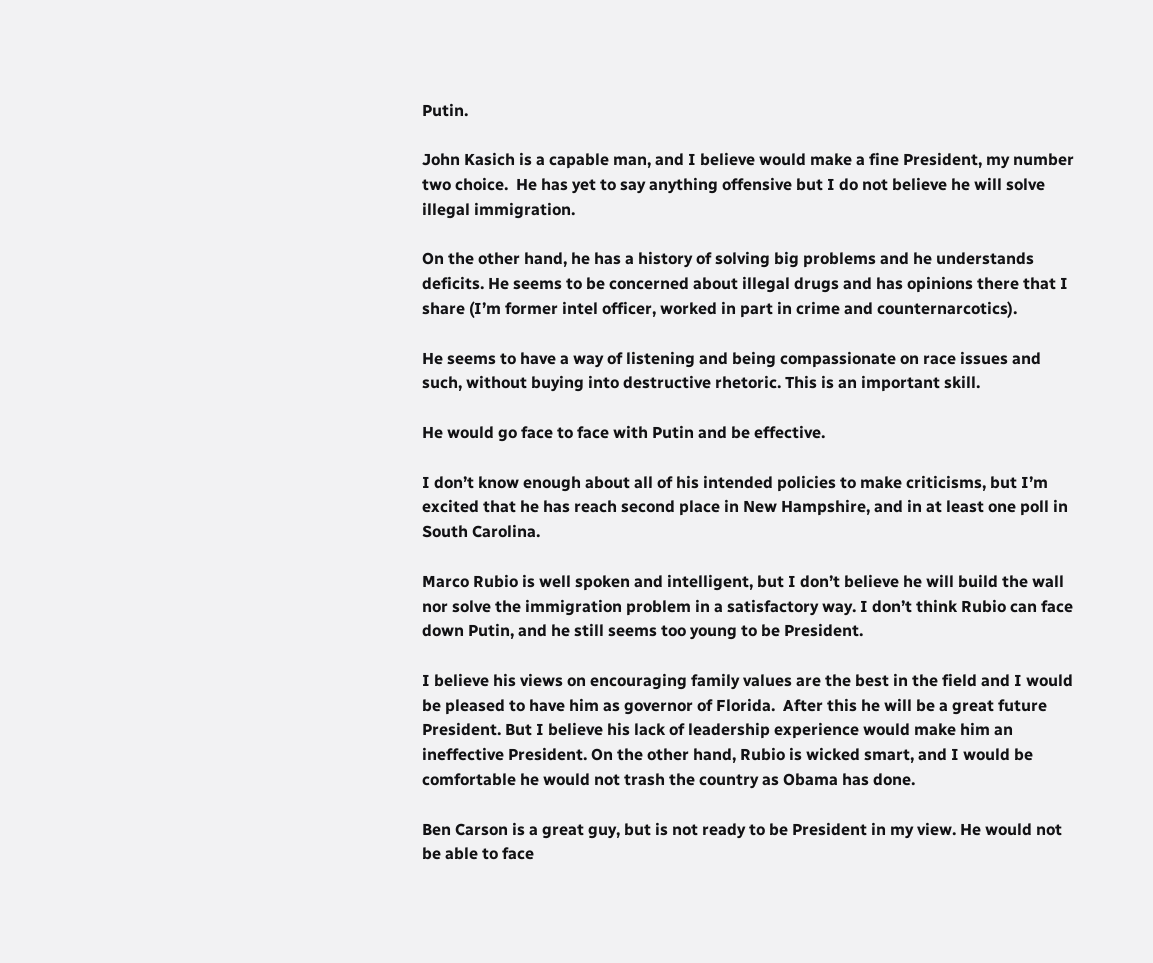Putin.

John Kasich is a capable man, and I believe would make a fine President, my number two choice.  He has yet to say anything offensive but I do not believe he will solve illegal immigration.

On the other hand, he has a history of solving big problems and he understands deficits. He seems to be concerned about illegal drugs and has opinions there that I share (I’m former intel officer, worked in part in crime and counternarcotics).

He seems to have a way of listening and being compassionate on race issues and such, without buying into destructive rhetoric. This is an important skill.

He would go face to face with Putin and be effective.

I don’t know enough about all of his intended policies to make criticisms, but I’m excited that he has reach second place in New Hampshire, and in at least one poll in South Carolina.

Marco Rubio is well spoken and intelligent, but I don’t believe he will build the wall nor solve the immigration problem in a satisfactory way. I don’t think Rubio can face down Putin, and he still seems too young to be President.

I believe his views on encouraging family values are the best in the field and I would be pleased to have him as governor of Florida.  After this he will be a great future President. But I believe his lack of leadership experience would make him an ineffective President. On the other hand, Rubio is wicked smart, and I would be comfortable he would not trash the country as Obama has done.

Ben Carson is a great guy, but is not ready to be President in my view. He would not be able to face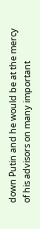down Putin and he would be at the mercy of his advisors on many important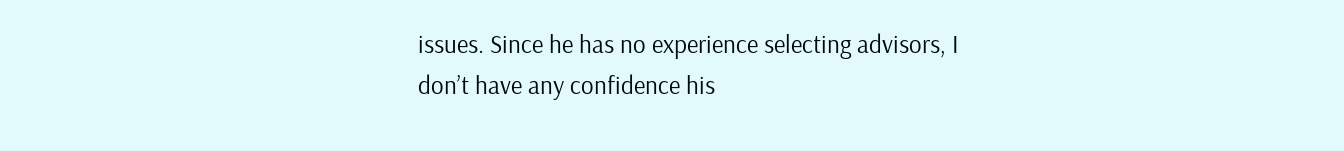issues. Since he has no experience selecting advisors, I don’t have any confidence his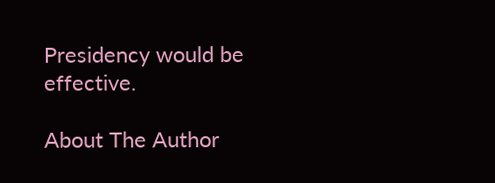Presidency would be effective.

About The Author